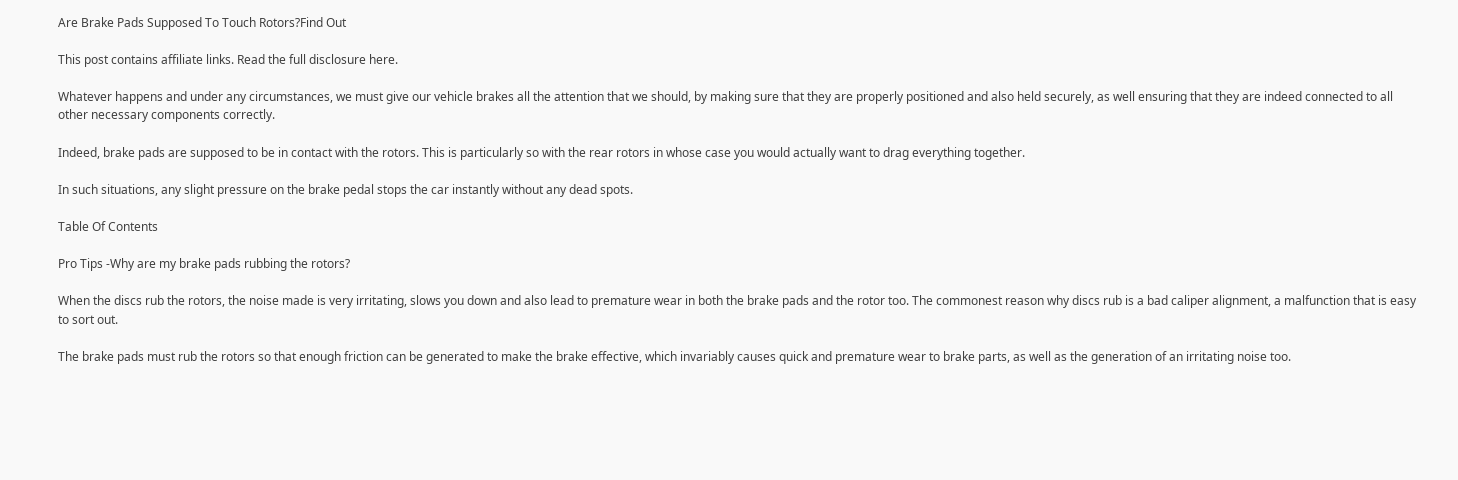Are Brake Pads Supposed To Touch Rotors?Find Out

This post contains affiliate links. Read the full disclosure here.

Whatever happens and under any circumstances, we must give our vehicle brakes all the attention that we should, by making sure that they are properly positioned and also held securely, as well ensuring that they are indeed connected to all other necessary components correctly.

Indeed, brake pads are supposed to be in contact with the rotors. This is particularly so with the rear rotors in whose case you would actually want to drag everything together.

In such situations, any slight pressure on the brake pedal stops the car instantly without any dead spots.

Table Of Contents

Pro Tips -Why are my brake pads rubbing the rotors?

When the discs rub the rotors, the noise made is very irritating, slows you down and also lead to premature wear in both the brake pads and the rotor too. The commonest reason why discs rub is a bad caliper alignment, a malfunction that is easy to sort out.

The brake pads must rub the rotors so that enough friction can be generated to make the brake effective, which invariably causes quick and premature wear to brake parts, as well as the generation of an irritating noise too.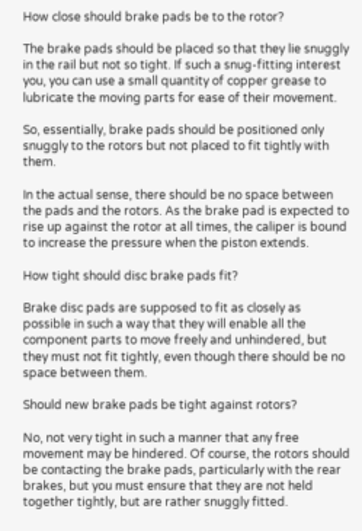How close should brake pads be to the rotor?

The brake pads should be placed so that they lie snuggly in the rail but not so tight. If such a snug-fitting interest you, you can use a small quantity of copper grease to lubricate the moving parts for ease of their movement.

So, essentially, brake pads should be positioned only snuggly to the rotors but not placed to fit tightly with them.

In the actual sense, there should be no space between the pads and the rotors. As the brake pad is expected to rise up against the rotor at all times, the caliper is bound to increase the pressure when the piston extends.

How tight should disc brake pads fit?

Brake disc pads are supposed to fit as closely as possible in such a way that they will enable all the component parts to move freely and unhindered, but they must not fit tightly, even though there should be no space between them.

Should new brake pads be tight against rotors?

No, not very tight in such a manner that any free movement may be hindered. Of course, the rotors should be contacting the brake pads, particularly with the rear brakes, but you must ensure that they are not held together tightly, but are rather snuggly fitted.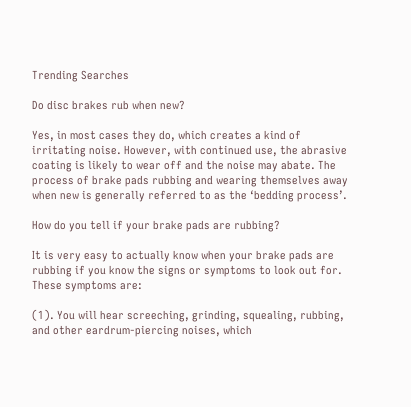Trending Searches

Do disc brakes rub when new?

Yes, in most cases they do, which creates a kind of irritating noise. However, with continued use, the abrasive coating is likely to wear off and the noise may abate. The process of brake pads rubbing and wearing themselves away when new is generally referred to as the ‘bedding process’.

How do you tell if your brake pads are rubbing?

It is very easy to actually know when your brake pads are rubbing if you know the signs or symptoms to look out for. These symptoms are:

(1). You will hear screeching, grinding, squealing, rubbing, and other eardrum-piercing noises, which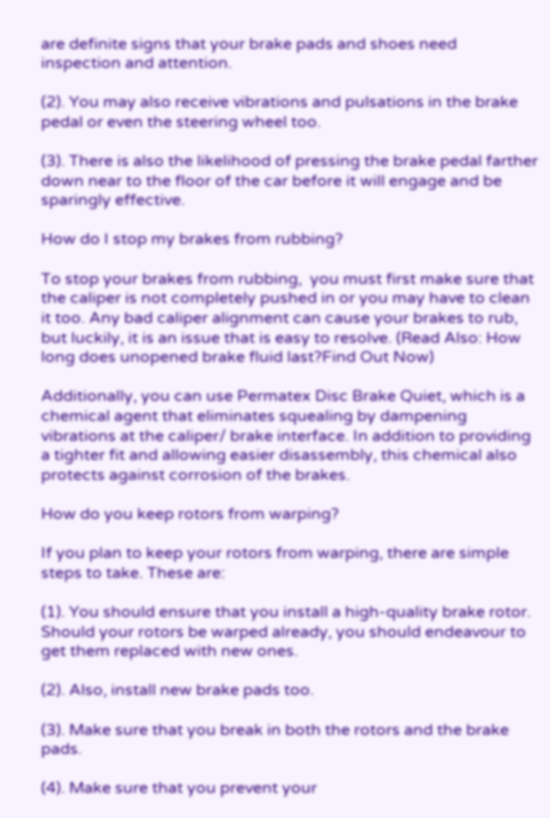are definite signs that your brake pads and shoes need inspection and attention.

(2). You may also receive vibrations and pulsations in the brake pedal or even the steering wheel too.

(3). There is also the likelihood of pressing the brake pedal farther down near to the floor of the car before it will engage and be sparingly effective.

How do I stop my brakes from rubbing?

To stop your brakes from rubbing,  you must first make sure that the caliper is not completely pushed in or you may have to clean it too. Any bad caliper alignment can cause your brakes to rub, but luckily, it is an issue that is easy to resolve. (Read Also: How long does unopened brake fluid last?Find Out Now)

Additionally, you can use Permatex Disc Brake Quiet, which is a chemical agent that eliminates squealing by dampening vibrations at the caliper/ brake interface. In addition to providing a tighter fit and allowing easier disassembly, this chemical also protects against corrosion of the brakes.

How do you keep rotors from warping?

If you plan to keep your rotors from warping, there are simple steps to take. These are:

(1). You should ensure that you install a high-quality brake rotor. Should your rotors be warped already, you should endeavour to get them replaced with new ones.

(2). Also, install new brake pads too.

(3). Make sure that you break in both the rotors and the brake pads.

(4). Make sure that you prevent your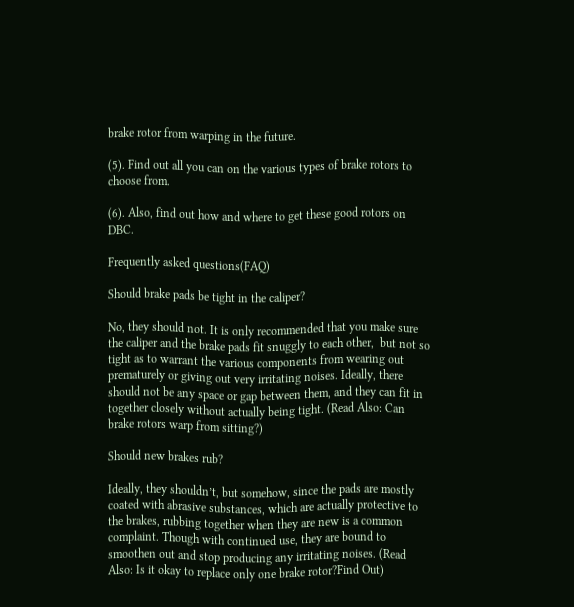brake rotor from warping in the future.

(5). Find out all you can on the various types of brake rotors to choose from.

(6). Also, find out how and where to get these good rotors on DBC.

Frequently asked questions(FAQ)

Should brake pads be tight in the caliper?

No, they should not. It is only recommended that you make sure the caliper and the brake pads fit snuggly to each other,  but not so tight as to warrant the various components from wearing out prematurely or giving out very irritating noises. Ideally, there should not be any space or gap between them, and they can fit in together closely without actually being tight. (Read Also: Can brake rotors warp from sitting?)

Should new brakes rub?

Ideally, they shouldn’t, but somehow, since the pads are mostly coated with abrasive substances, which are actually protective to the brakes, rubbing together when they are new is a common complaint. Though with continued use, they are bound to smoothen out and stop producing any irritating noises. (Read Also: Is it okay to replace only one brake rotor?Find Out)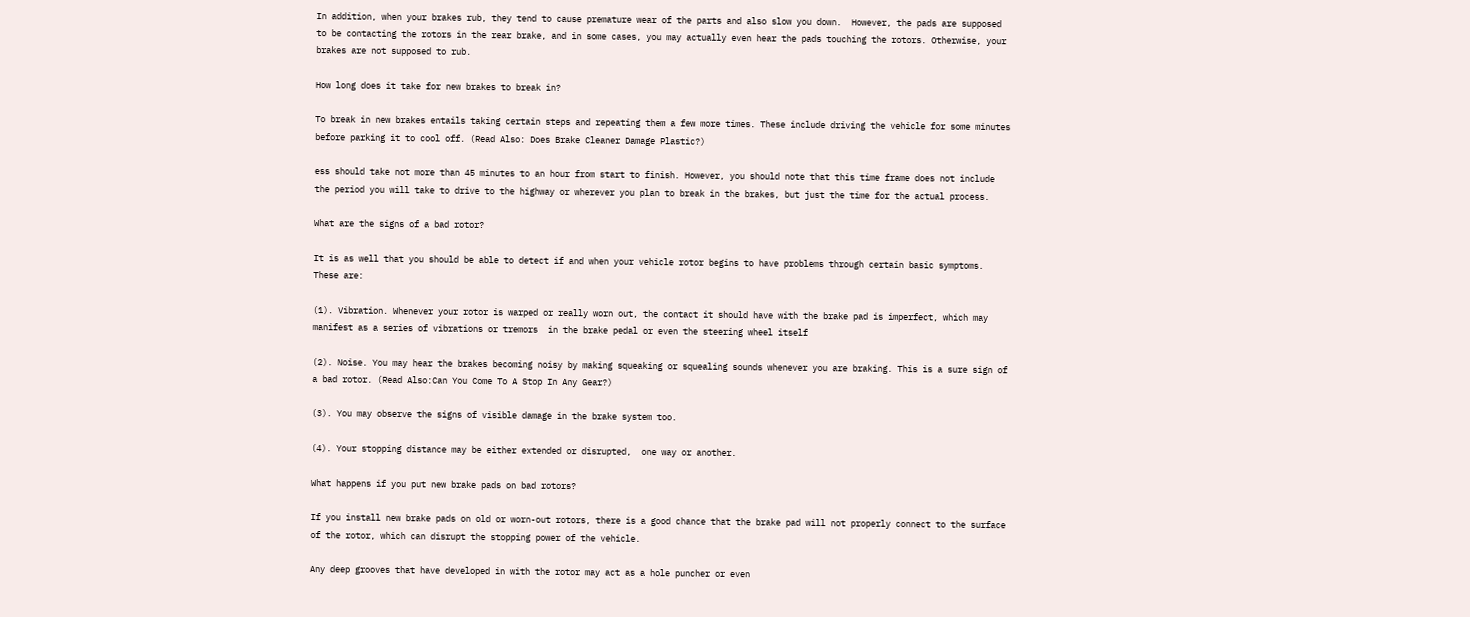In addition, when your brakes rub, they tend to cause premature wear of the parts and also slow you down.  However, the pads are supposed to be contacting the rotors in the rear brake, and in some cases, you may actually even hear the pads touching the rotors. Otherwise, your brakes are not supposed to rub.

How long does it take for new brakes to break in?

To break in new brakes entails taking certain steps and repeating them a few more times. These include driving the vehicle for some minutes before parking it to cool off. (Read Also: Does Brake Cleaner Damage Plastic?)

ess should take not more than 45 minutes to an hour from start to finish. However, you should note that this time frame does not include the period you will take to drive to the highway or wherever you plan to break in the brakes, but just the time for the actual process.

What are the signs of a bad rotor?

It is as well that you should be able to detect if and when your vehicle rotor begins to have problems through certain basic symptoms. These are:

(1). Vibration. Whenever your rotor is warped or really worn out, the contact it should have with the brake pad is imperfect, which may manifest as a series of vibrations or tremors  in the brake pedal or even the steering wheel itself

(2). Noise. You may hear the brakes becoming noisy by making squeaking or squealing sounds whenever you are braking. This is a sure sign of a bad rotor. (Read Also:Can You Come To A Stop In Any Gear?)

(3). You may observe the signs of visible damage in the brake system too.

(4). Your stopping distance may be either extended or disrupted,  one way or another.

What happens if you put new brake pads on bad rotors?

If you install new brake pads on old or worn-out rotors, there is a good chance that the brake pad will not properly connect to the surface of the rotor, which can disrupt the stopping power of the vehicle.

Any deep grooves that have developed in with the rotor may act as a hole puncher or even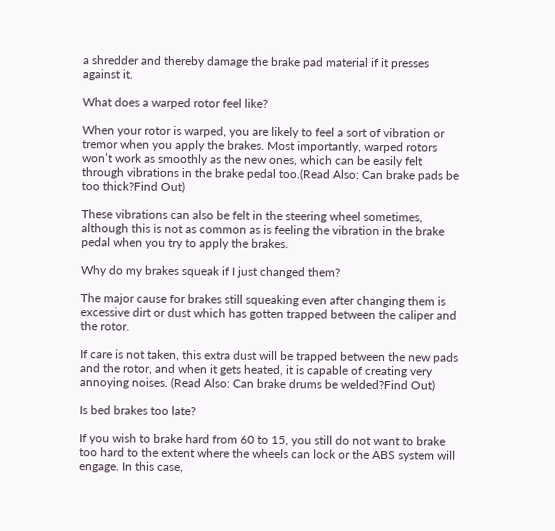a shredder and thereby damage the brake pad material if it presses against it.

What does a warped rotor feel like?

When your rotor is warped, you are likely to feel a sort of vibration or tremor when you apply the brakes. Most importantly, warped rotors won’t work as smoothly as the new ones, which can be easily felt through vibrations in the brake pedal too.(Read Also: Can brake pads be too thick?Find Out)

These vibrations can also be felt in the steering wheel sometimes, although this is not as common as is feeling the vibration in the brake pedal when you try to apply the brakes.

Why do my brakes squeak if I just changed them?

The major cause for brakes still squeaking even after changing them is excessive dirt or dust which has gotten trapped between the caliper and the rotor.

If care is not taken, this extra dust will be trapped between the new pads and the rotor, and when it gets heated, it is capable of creating very annoying noises. (Read Also: Can brake drums be welded?Find Out)

Is bed brakes too late?

If you wish to brake hard from 60 to 15, you still do not want to brake too hard to the extent where the wheels can lock or the ABS system will engage. In this case,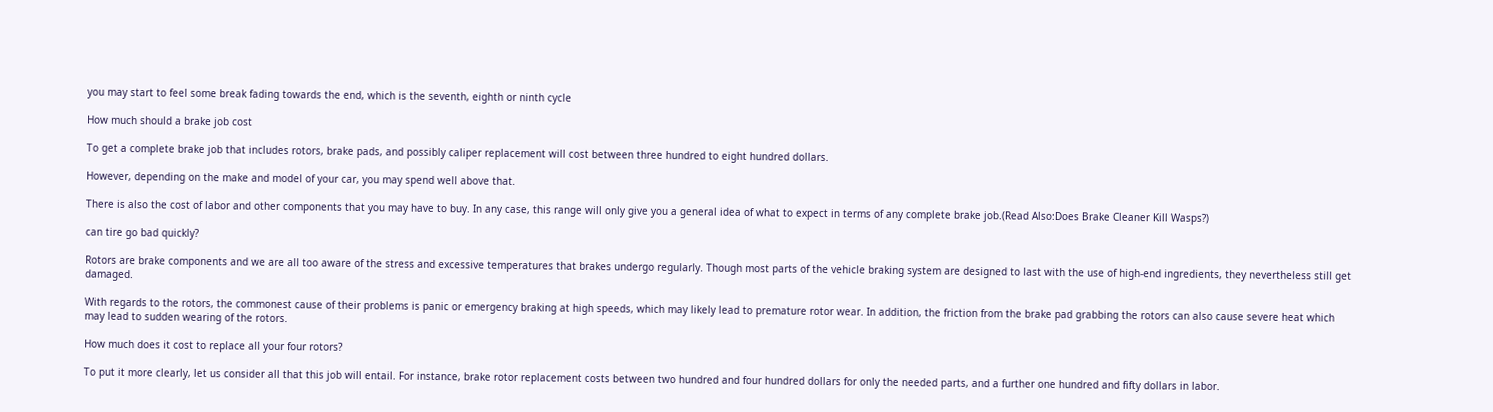you may start to feel some break fading towards the end, which is the seventh, eighth or ninth cycle

How much should a brake job cost

To get a complete brake job that includes rotors, brake pads, and possibly caliper replacement will cost between three hundred to eight hundred dollars.

However, depending on the make and model of your car, you may spend well above that.

There is also the cost of labor and other components that you may have to buy. In any case, this range will only give you a general idea of what to expect in terms of any complete brake job.(Read Also:Does Brake Cleaner Kill Wasps?)

can tire go bad quickly?

Rotors are brake components and we are all too aware of the stress and excessive temperatures that brakes undergo regularly. Though most parts of the vehicle braking system are designed to last with the use of high-end ingredients, they nevertheless still get damaged.

With regards to the rotors, the commonest cause of their problems is panic or emergency braking at high speeds, which may likely lead to premature rotor wear. In addition, the friction from the brake pad grabbing the rotors can also cause severe heat which may lead to sudden wearing of the rotors.

How much does it cost to replace all your four rotors?

To put it more clearly, let us consider all that this job will entail. For instance, brake rotor replacement costs between two hundred and four hundred dollars for only the needed parts, and a further one hundred and fifty dollars in labor.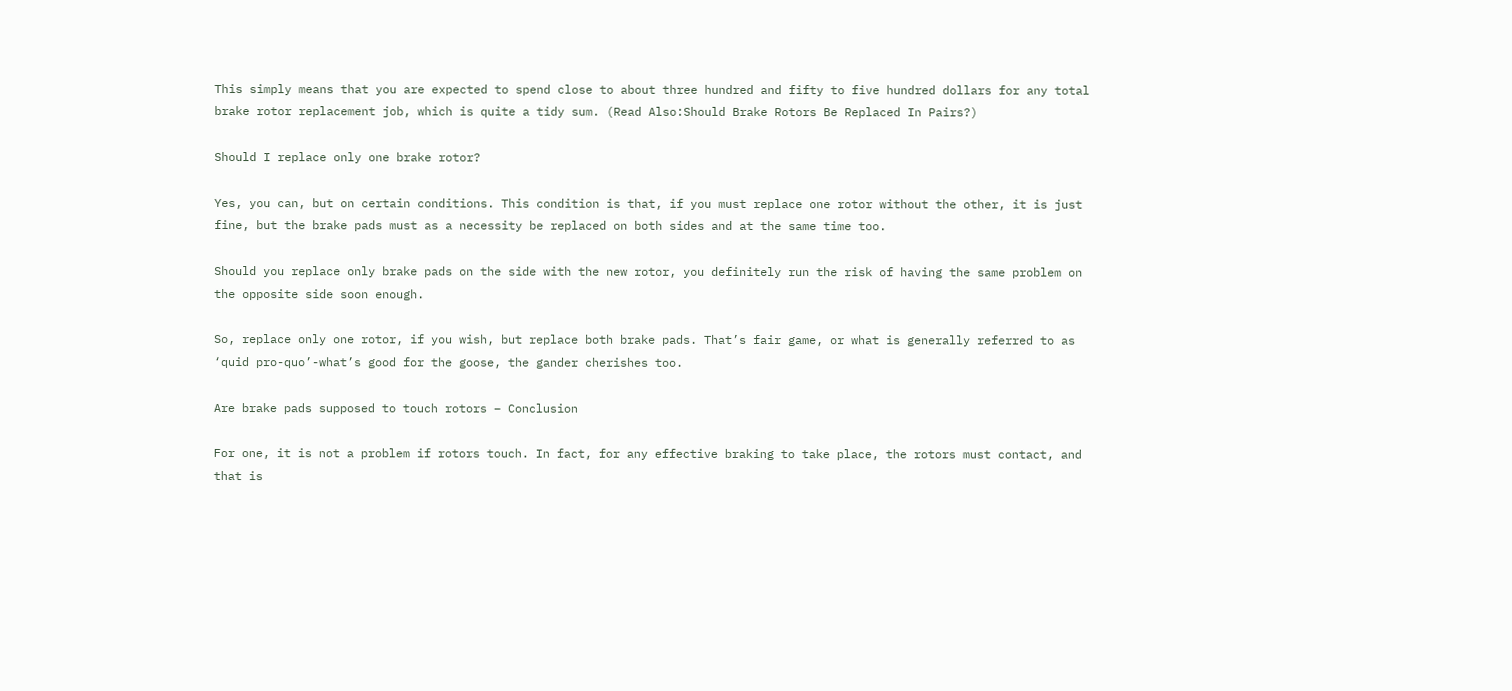This simply means that you are expected to spend close to about three hundred and fifty to five hundred dollars for any total brake rotor replacement job, which is quite a tidy sum. (Read Also:Should Brake Rotors Be Replaced In Pairs?)

Should I replace only one brake rotor?

Yes, you can, but on certain conditions. This condition is that, if you must replace one rotor without the other, it is just fine, but the brake pads must as a necessity be replaced on both sides and at the same time too.

Should you replace only brake pads on the side with the new rotor, you definitely run the risk of having the same problem on the opposite side soon enough.

So, replace only one rotor, if you wish, but replace both brake pads. That’s fair game, or what is generally referred to as ‘quid pro-quo’-what’s good for the goose, the gander cherishes too.

Are brake pads supposed to touch rotors – Conclusion

For one, it is not a problem if rotors touch. In fact, for any effective braking to take place, the rotors must contact, and that is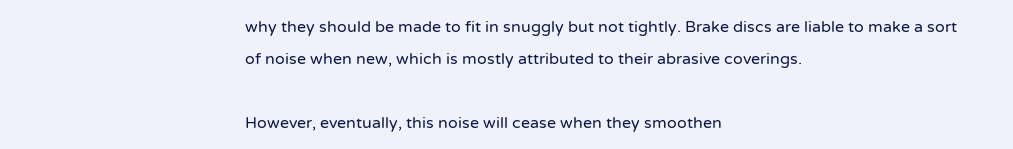why they should be made to fit in snuggly but not tightly. Brake discs are liable to make a sort of noise when new, which is mostly attributed to their abrasive coverings.

However, eventually, this noise will cease when they smoothen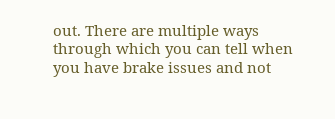out. There are multiple ways through which you can tell when you have brake issues and not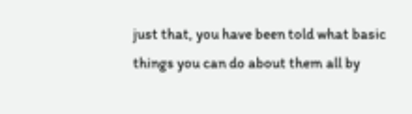just that, you have been told what basic things you can do about them all by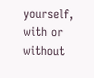yourself, with or without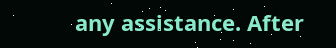any assistance. After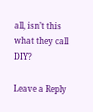all, isn’t this what they call DIY?

Leave a Reply